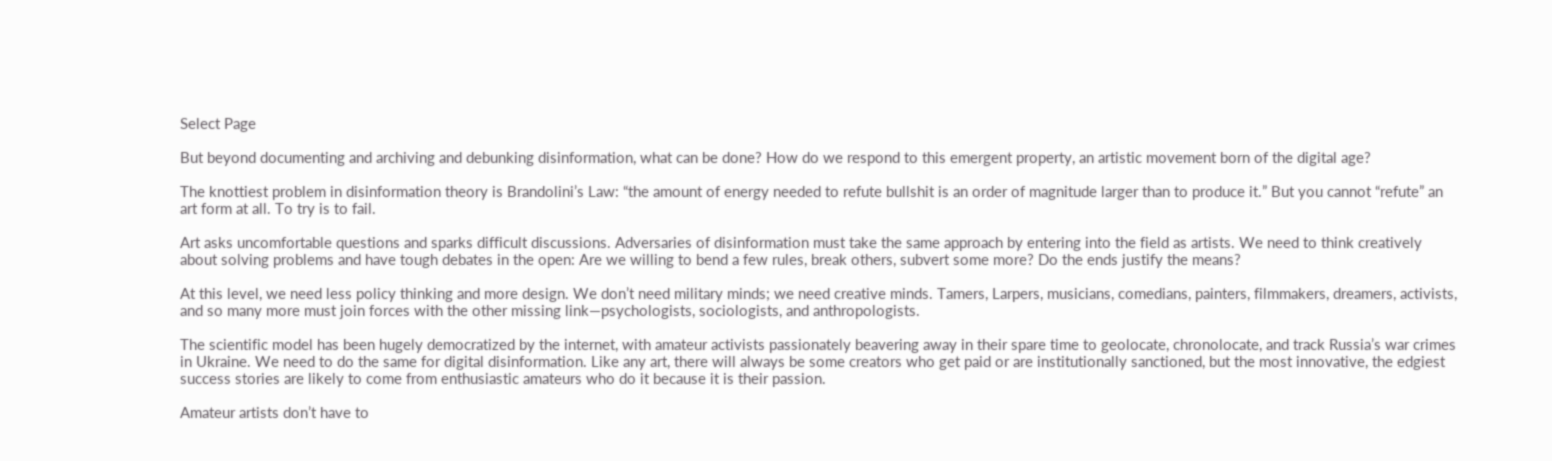Select Page

But beyond documenting and archiving and debunking disinformation, what can be done? How do we respond to this emergent property, an artistic movement born of the digital age?

The knottiest problem in disinformation theory is Brandolini’s Law: “the amount of energy needed to refute bullshit is an order of magnitude larger than to produce it.” But you cannot “refute” an art form at all. To try is to fail.

Art asks uncomfortable questions and sparks difficult discussions. Adversaries of disinformation must take the same approach by entering into the field as artists. We need to think creatively about solving problems and have tough debates in the open: Are we willing to bend a few rules, break others, subvert some more? Do the ends justify the means?

At this level, we need less policy thinking and more design. We don’t need military minds; we need creative minds. Tamers, Larpers, musicians, comedians, painters, filmmakers, dreamers, activists, and so many more must join forces with the other missing link—psychologists, sociologists, and anthropologists.

The scientific model has been hugely democratized by the internet, with amateur activists passionately beavering away in their spare time to geolocate, chronolocate, and track Russia’s war crimes in Ukraine. We need to do the same for digital disinformation. Like any art, there will always be some creators who get paid or are institutionally sanctioned, but the most innovative, the edgiest success stories are likely to come from enthusiastic amateurs who do it because it is their passion.

Amateur artists don’t have to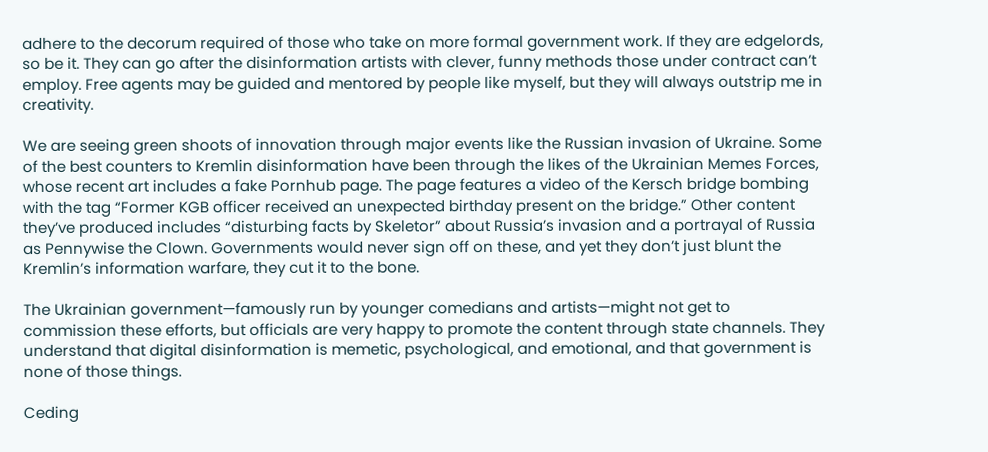adhere to the decorum required of those who take on more formal government work. If they are edgelords, so be it. They can go after the disinformation artists with clever, funny methods those under contract can’t employ. Free agents may be guided and mentored by people like myself, but they will always outstrip me in creativity.

We are seeing green shoots of innovation through major events like the Russian invasion of Ukraine. Some of the best counters to Kremlin disinformation have been through the likes of the Ukrainian Memes Forces, whose recent art includes a fake Pornhub page. The page features a video of the Kersch bridge bombing with the tag “Former KGB officer received an unexpected birthday present on the bridge.” Other content they’ve produced includes “disturbing facts by Skeletor” about Russia’s invasion and a portrayal of Russia as Pennywise the Clown. Governments would never sign off on these, and yet they don’t just blunt the Kremlin’s information warfare, they cut it to the bone.

The Ukrainian government—famously run by younger comedians and artists—might not get to commission these efforts, but officials are very happy to promote the content through state channels. They understand that digital disinformation is memetic, psychological, and emotional, and that government is none of those things.

Ceding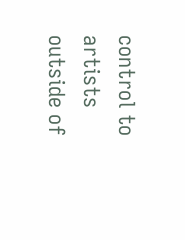control to artists outside of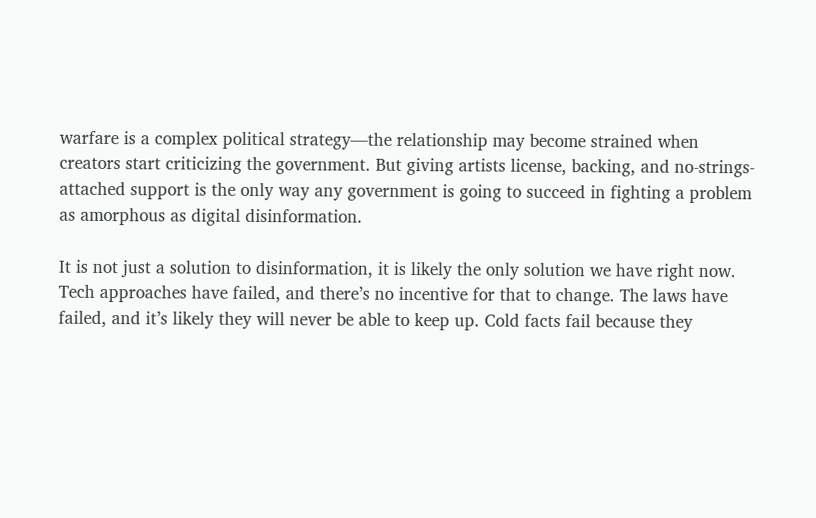warfare is a complex political strategy—the relationship may become strained when creators start criticizing the government. But giving artists license, backing, and no-strings-attached support is the only way any government is going to succeed in fighting a problem as amorphous as digital disinformation.

It is not just a solution to disinformation, it is likely the only solution we have right now. Tech approaches have failed, and there’s no incentive for that to change. The laws have failed, and it’s likely they will never be able to keep up. Cold facts fail because they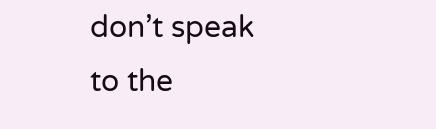don’t speak to the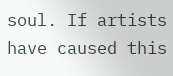soul. If artists have caused this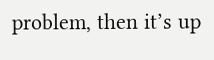problem, then it’s up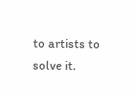to artists to solve it.